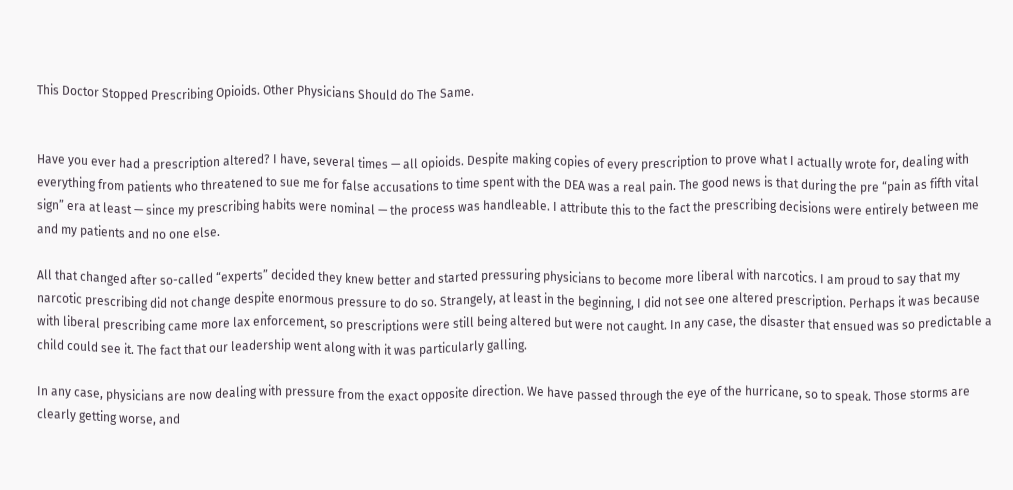This Doctor Stopped Prescribing Opioids. Other Physicians Should do The Same.


Have you ever had a prescription altered? I have, several times — all opioids. Despite making copies of every prescription to prove what I actually wrote for, dealing with everything from patients who threatened to sue me for false accusations to time spent with the DEA was a real pain. The good news is that during the pre “pain as fifth vital sign” era at least — since my prescribing habits were nominal — the process was handleable. I attribute this to the fact the prescribing decisions were entirely between me and my patients and no one else.

All that changed after so-called “experts” decided they knew better and started pressuring physicians to become more liberal with narcotics. I am proud to say that my narcotic prescribing did not change despite enormous pressure to do so. Strangely, at least in the beginning, I did not see one altered prescription. Perhaps it was because with liberal prescribing came more lax enforcement, so prescriptions were still being altered but were not caught. In any case, the disaster that ensued was so predictable a child could see it. The fact that our leadership went along with it was particularly galling.

In any case, physicians are now dealing with pressure from the exact opposite direction. We have passed through the eye of the hurricane, so to speak. Those storms are clearly getting worse, and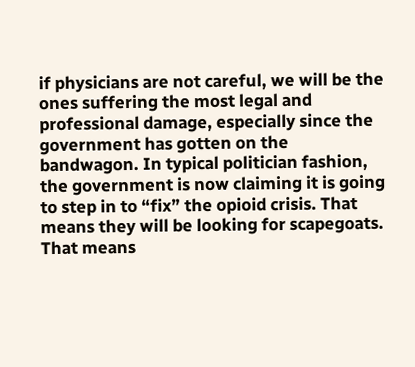if physicians are not careful, we will be the ones suffering the most legal and professional damage, especially since the government has gotten on the bandwagon. In typical politician fashion, the government is now claiming it is going to step in to “fix” the opioid crisis. That means they will be looking for scapegoats. That means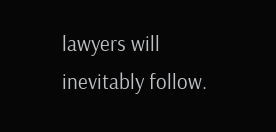lawyers will inevitably follow.